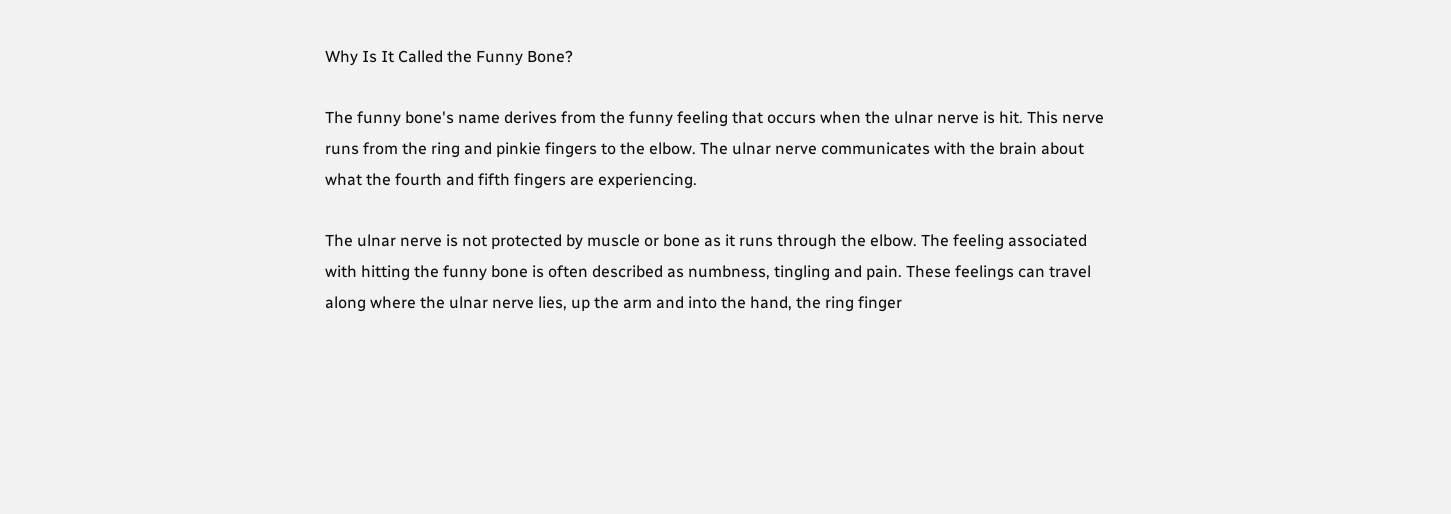Why Is It Called the Funny Bone?

The funny bone's name derives from the funny feeling that occurs when the ulnar nerve is hit. This nerve runs from the ring and pinkie fingers to the elbow. The ulnar nerve communicates with the brain about what the fourth and fifth fingers are experiencing.

The ulnar nerve is not protected by muscle or bone as it runs through the elbow. The feeling associated with hitting the funny bone is often described as numbness, tingling and pain. These feelings can travel along where the ulnar nerve lies, up the arm and into the hand, the ring finger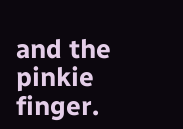and the pinkie finger.